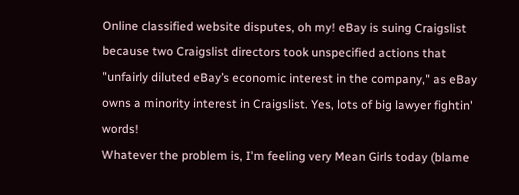Online classified website disputes, oh my! eBay is suing Craigslist because two Craigslist directors took unspecified actions that "unfairly diluted eBay’s economic interest in the company," as eBay owns a minority interest in Craigslist. Yes, lots of big lawyer fightin' words!
Whatever the problem is, I'm feeling very Mean Girls today (blame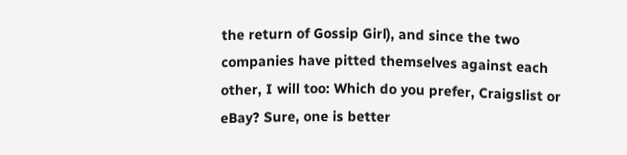the return of Gossip Girl), and since the two companies have pitted themselves against each other, I will too: Which do you prefer, Craigslist or eBay? Sure, one is better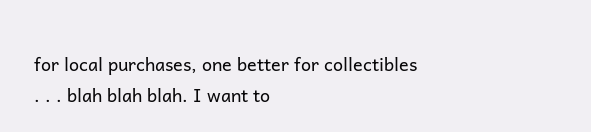for local purchases, one better for collectibles . . . blah blah blah. I want to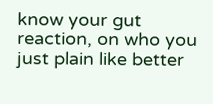know your gut reaction, on who you just plain like better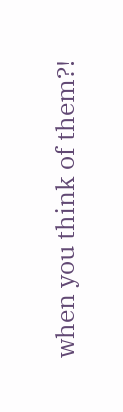when you think of them?!